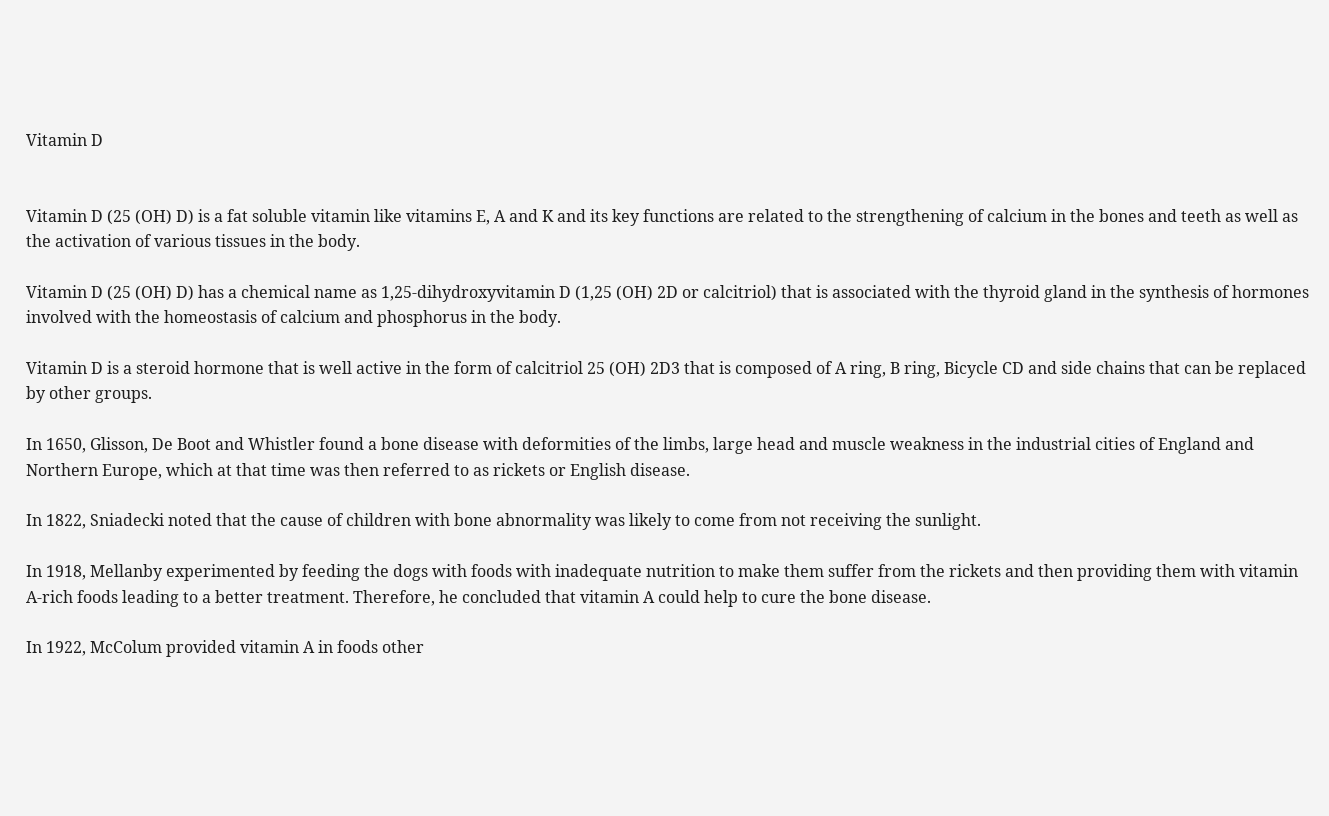Vitamin D


Vitamin D (25 (OH) D) is a fat soluble vitamin like vitamins E, A and K and its key functions are related to the strengthening of calcium in the bones and teeth as well as the activation of various tissues in the body.

Vitamin D (25 (OH) D) has a chemical name as 1,25-dihydroxyvitamin D (1,25 (OH) 2D or calcitriol) that is associated with the thyroid gland in the synthesis of hormones involved with the homeostasis of calcium and phosphorus in the body.

Vitamin D is a steroid hormone that is well active in the form of calcitriol 25 (OH) 2D3 that is composed of A ring, B ring, Bicycle CD and side chains that can be replaced by other groups.

In 1650, Glisson, De Boot and Whistler found a bone disease with deformities of the limbs, large head and muscle weakness in the industrial cities of England and Northern Europe, which at that time was then referred to as rickets or English disease.

In 1822, Sniadecki noted that the cause of children with bone abnormality was likely to come from not receiving the sunlight.

In 1918, Mellanby experimented by feeding the dogs with foods with inadequate nutrition to make them suffer from the rickets and then providing them with vitamin A-rich foods leading to a better treatment. Therefore, he concluded that vitamin A could help to cure the bone disease.

In 1922, McColum provided vitamin A in foods other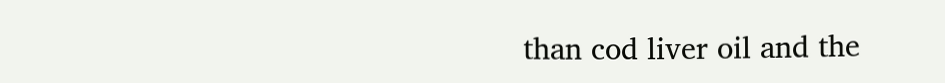than cod liver oil and the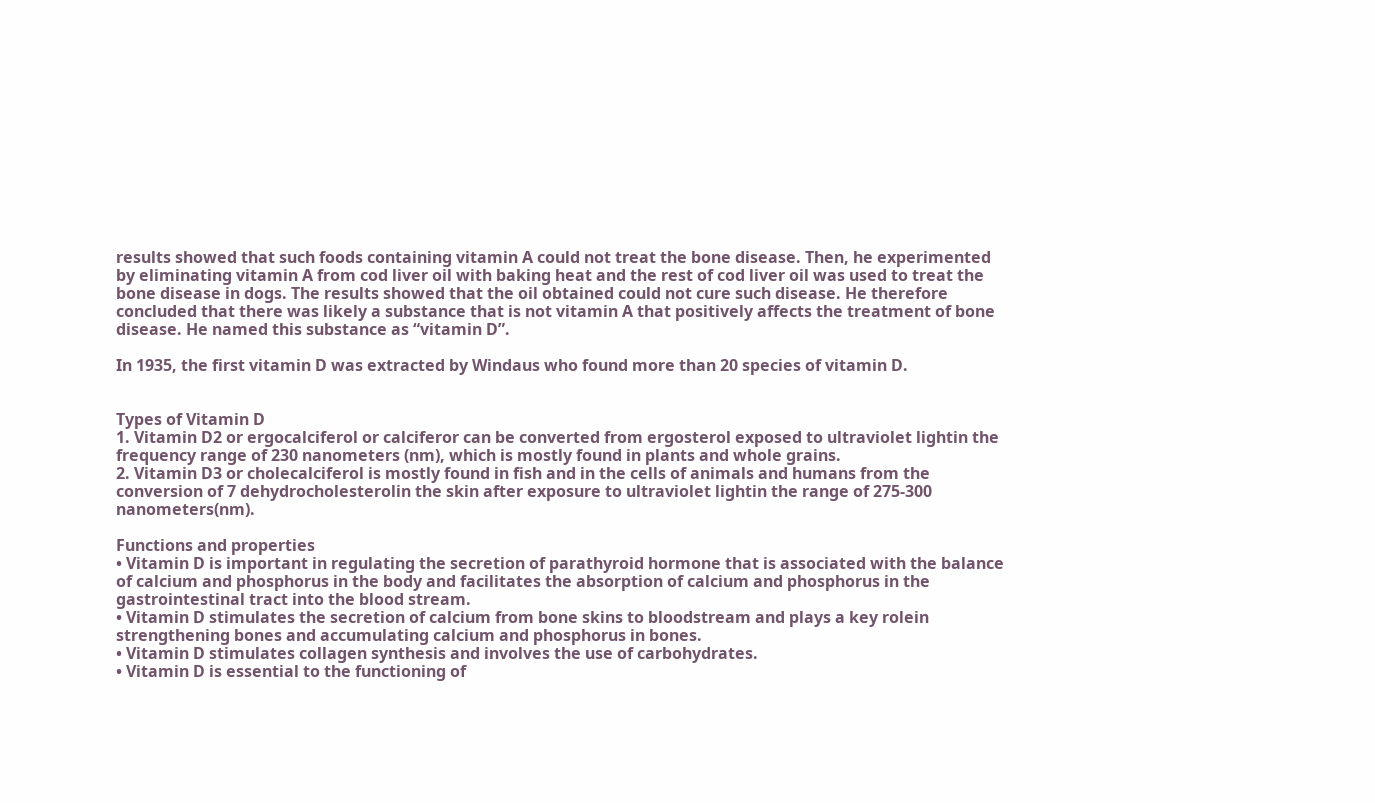results showed that such foods containing vitamin A could not treat the bone disease. Then, he experimented by eliminating vitamin A from cod liver oil with baking heat and the rest of cod liver oil was used to treat the bone disease in dogs. The results showed that the oil obtained could not cure such disease. He therefore concluded that there was likely a substance that is not vitamin A that positively affects the treatment of bone disease. He named this substance as “vitamin D”.

In 1935, the first vitamin D was extracted by Windaus who found more than 20 species of vitamin D.


Types of Vitamin D
1. Vitamin D2 or ergocalciferol or calciferor can be converted from ergosterol exposed to ultraviolet lightin the frequency range of 230 nanometers (nm), which is mostly found in plants and whole grains.
2. Vitamin D3 or cholecalciferol is mostly found in fish and in the cells of animals and humans from the conversion of 7 dehydrocholesterolin the skin after exposure to ultraviolet lightin the range of 275-300 nanometers(nm).

Functions and properties
• Vitamin D is important in regulating the secretion of parathyroid hormone that is associated with the balance of calcium and phosphorus in the body and facilitates the absorption of calcium and phosphorus in the gastrointestinal tract into the blood stream.
• Vitamin D stimulates the secretion of calcium from bone skins to bloodstream and plays a key rolein strengthening bones and accumulating calcium and phosphorus in bones.
• Vitamin D stimulates collagen synthesis and involves the use of carbohydrates.
• Vitamin D is essential to the functioning of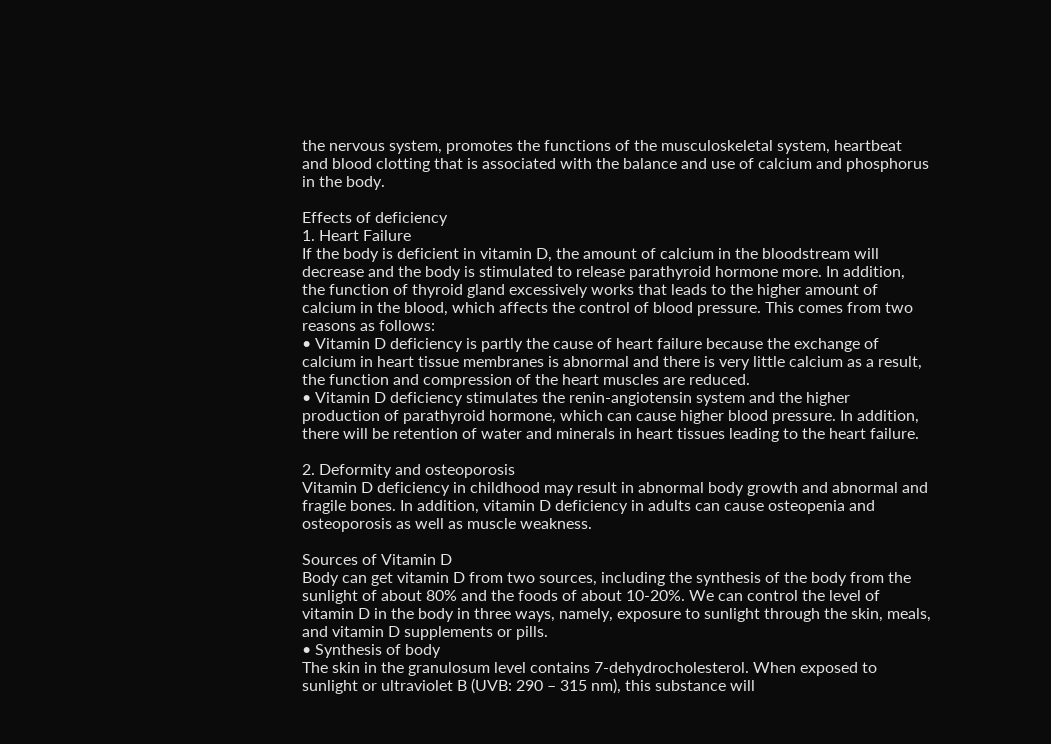the nervous system, promotes the functions of the musculoskeletal system, heartbeat and blood clotting that is associated with the balance and use of calcium and phosphorus in the body.

Effects of deficiency
1. Heart Failure
If the body is deficient in vitamin D, the amount of calcium in the bloodstream will decrease and the body is stimulated to release parathyroid hormone more. In addition, the function of thyroid gland excessively works that leads to the higher amount of calcium in the blood, which affects the control of blood pressure. This comes from two reasons as follows:
• Vitamin D deficiency is partly the cause of heart failure because the exchange of calcium in heart tissue membranes is abnormal and there is very little calcium as a result, the function and compression of the heart muscles are reduced.
• Vitamin D deficiency stimulates the renin-angiotensin system and the higher production of parathyroid hormone, which can cause higher blood pressure. In addition, there will be retention of water and minerals in heart tissues leading to the heart failure.

2. Deformity and osteoporosis
Vitamin D deficiency in childhood may result in abnormal body growth and abnormal and fragile bones. In addition, vitamin D deficiency in adults can cause osteopenia and osteoporosis as well as muscle weakness.

Sources of Vitamin D
Body can get vitamin D from two sources, including the synthesis of the body from the sunlight of about 80% and the foods of about 10-20%. We can control the level of vitamin D in the body in three ways, namely, exposure to sunlight through the skin, meals, and vitamin D supplements or pills.
• Synthesis of body
The skin in the granulosum level contains 7-dehydrocholesterol. When exposed to sunlight or ultraviolet B (UVB: 290 – 315 nm), this substance will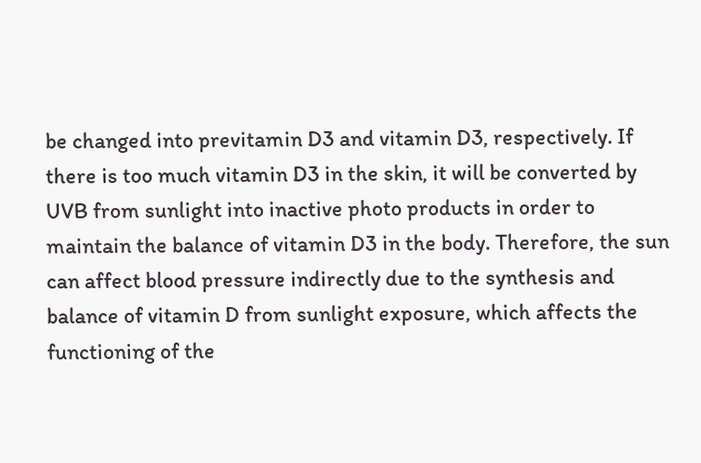be changed into previtamin D3 and vitamin D3, respectively. If there is too much vitamin D3 in the skin, it will be converted by UVB from sunlight into inactive photo products in order to maintain the balance of vitamin D3 in the body. Therefore, the sun can affect blood pressure indirectly due to the synthesis and balance of vitamin D from sunlight exposure, which affects the functioning of the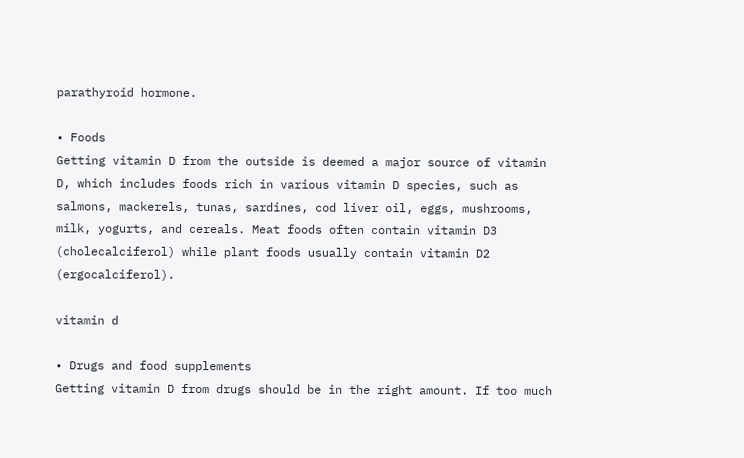parathyroid hormone.

• Foods
Getting vitamin D from the outside is deemed a major source of vitamin D, which includes foods rich in various vitamin D species, such as salmons, mackerels, tunas, sardines, cod liver oil, eggs, mushrooms, milk, yogurts, and cereals. Meat foods often contain vitamin D3 (cholecalciferol) while plant foods usually contain vitamin D2 (ergocalciferol).

vitamin d

• Drugs and food supplements
Getting vitamin D from drugs should be in the right amount. If too much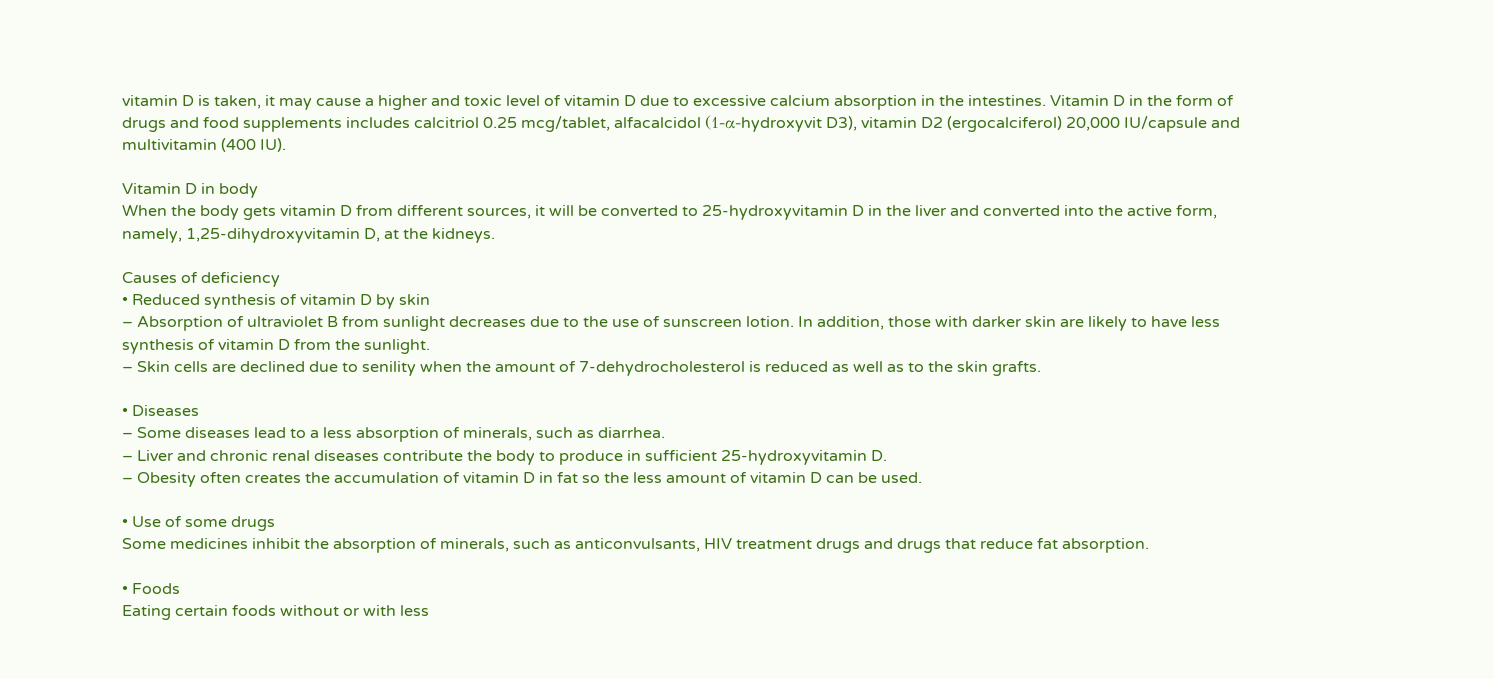vitamin D is taken, it may cause a higher and toxic level of vitamin D due to excessive calcium absorption in the intestines. Vitamin D in the form of drugs and food supplements includes calcitriol 0.25 mcg/tablet, alfacalcidol (1-α-hydroxyvit D3), vitamin D2 (ergocalciferol) 20,000 IU/capsule and multivitamin (400 IU).

Vitamin D in body
When the body gets vitamin D from different sources, it will be converted to 25-hydroxyvitamin D in the liver and converted into the active form, namely, 1,25-dihydroxyvitamin D, at the kidneys.

Causes of deficiency
• Reduced synthesis of vitamin D by skin
– Absorption of ultraviolet B from sunlight decreases due to the use of sunscreen lotion. In addition, those with darker skin are likely to have less synthesis of vitamin D from the sunlight.
– Skin cells are declined due to senility when the amount of 7-dehydrocholesterol is reduced as well as to the skin grafts.

• Diseases
– Some diseases lead to a less absorption of minerals, such as diarrhea.
– Liver and chronic renal diseases contribute the body to produce in sufficient 25-hydroxyvitamin D.
– Obesity often creates the accumulation of vitamin D in fat so the less amount of vitamin D can be used.

• Use of some drugs
Some medicines inhibit the absorption of minerals, such as anticonvulsants, HIV treatment drugs and drugs that reduce fat absorption.

• Foods
Eating certain foods without or with less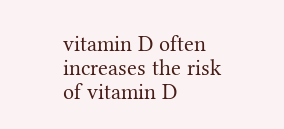vitamin D often increases the risk of vitamin D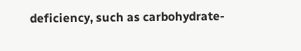deficiency, such as carbohydrate-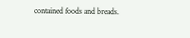contained foods and breads.